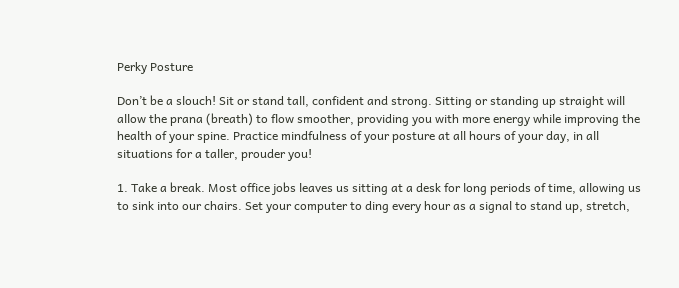Perky Posture

Don’t be a slouch! Sit or stand tall, confident and strong. Sitting or standing up straight will allow the prana (breath) to flow smoother, providing you with more energy while improving the health of your spine. Practice mindfulness of your posture at all hours of your day, in all situations for a taller, prouder you!

1. Take a break. Most office jobs leaves us sitting at a desk for long periods of time, allowing us to sink into our chairs. Set your computer to ding every hour as a signal to stand up, stretch,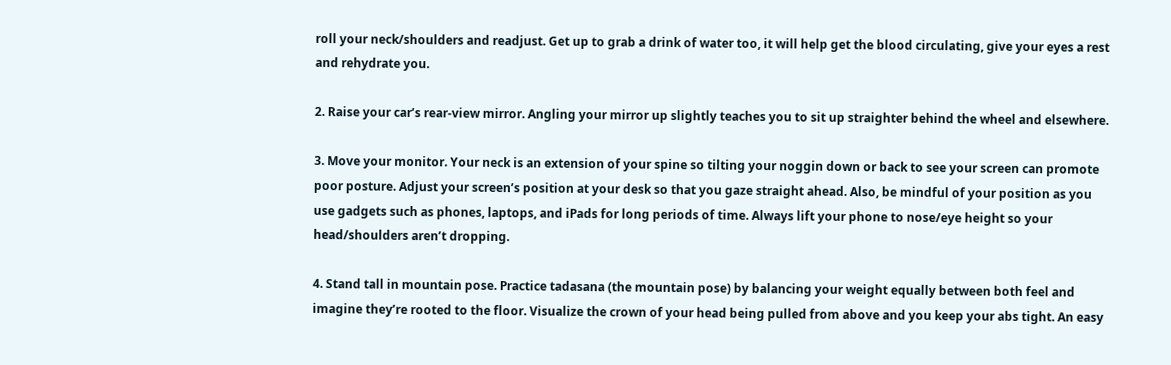roll your neck/shoulders and readjust. Get up to grab a drink of water too, it will help get the blood circulating, give your eyes a rest and rehydrate you.

2. Raise your car’s rear-view mirror. Angling your mirror up slightly teaches you to sit up straighter behind the wheel and elsewhere.

3. Move your monitor. Your neck is an extension of your spine so tilting your noggin down or back to see your screen can promote poor posture. Adjust your screen’s position at your desk so that you gaze straight ahead. Also, be mindful of your position as you use gadgets such as phones, laptops, and iPads for long periods of time. Always lift your phone to nose/eye height so your head/shoulders aren’t dropping.

4. Stand tall in mountain pose. Practice tadasana (the mountain pose) by balancing your weight equally between both feel and imagine they’re rooted to the floor. Visualize the crown of your head being pulled from above and you keep your abs tight. An easy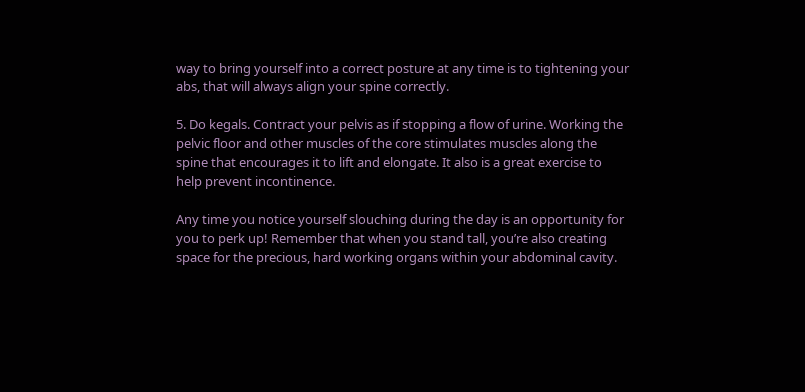way to bring yourself into a correct posture at any time is to tightening your abs, that will always align your spine correctly.

5. Do kegals. Contract your pelvis as if stopping a flow of urine. Working the pelvic floor and other muscles of the core stimulates muscles along the spine that encourages it to lift and elongate. It also is a great exercise to help prevent incontinence.

Any time you notice yourself slouching during the day is an opportunity for you to perk up! Remember that when you stand tall, you’re also creating space for the precious, hard working organs within your abdominal cavity.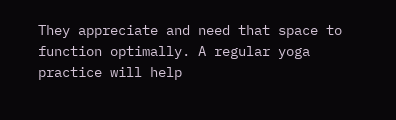They appreciate and need that space to function optimally. A regular yoga practice will help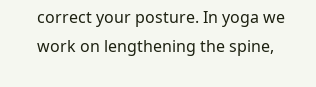correct your posture. In yoga we work on lengthening the spine,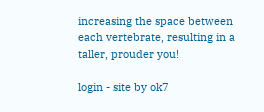increasing the space between each vertebrate, resulting in a taller, prouder you!

login - site by ok7